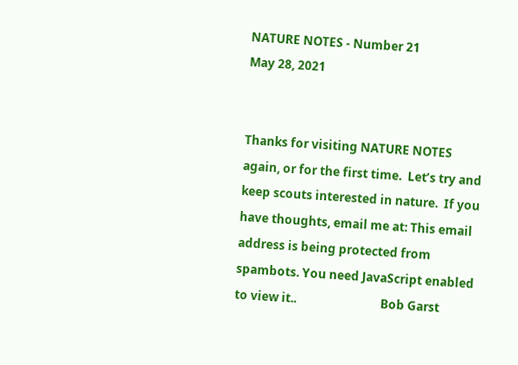NATURE NOTES - Number 21                           May 28, 2021


Thanks for visiting NATURE NOTES again, or for the first time.  Let’s try and keep scouts interested in nature.  If you have thoughts, email me at: This email address is being protected from spambots. You need JavaScript enabled to view it..                            Bob Garst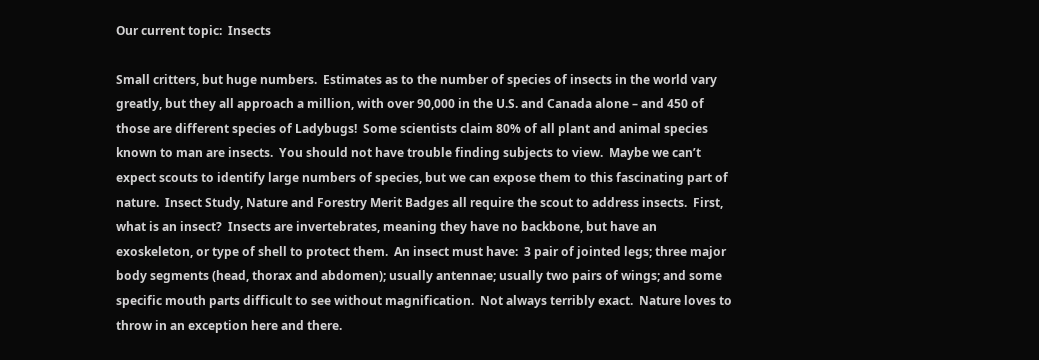Our current topic:  Insects

Small critters, but huge numbers.  Estimates as to the number of species of insects in the world vary greatly, but they all approach a million, with over 90,000 in the U.S. and Canada alone – and 450 of those are different species of Ladybugs!  Some scientists claim 80% of all plant and animal species known to man are insects.  You should not have trouble finding subjects to view.  Maybe we can’t expect scouts to identify large numbers of species, but we can expose them to this fascinating part of nature.  Insect Study, Nature and Forestry Merit Badges all require the scout to address insects.  First, what is an insect?  Insects are invertebrates, meaning they have no backbone, but have an exoskeleton, or type of shell to protect them.  An insect must have:  3 pair of jointed legs; three major body segments (head, thorax and abdomen); usually antennae; usually two pairs of wings; and some specific mouth parts difficult to see without magnification.  Not always terribly exact.  Nature loves to throw in an exception here and there.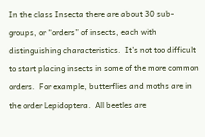In the class Insecta there are about 30 sub-groups, or “orders” of insects, each with distinguishing characteristics.  It’s not too difficult to start placing insects in some of the more common orders.  For example, butterflies and moths are in the order Lepidoptera.  All beetles are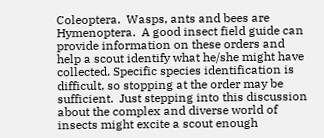Coleoptera.  Wasps, ants and bees are Hymenoptera.  A good insect field guide can provide information on these orders and help a scout identify what he/she might have collected. Specific species identification is difficult, so stopping at the order may be sufficient.  Just stepping into this discussion about the complex and diverse world of insects might excite a scout enough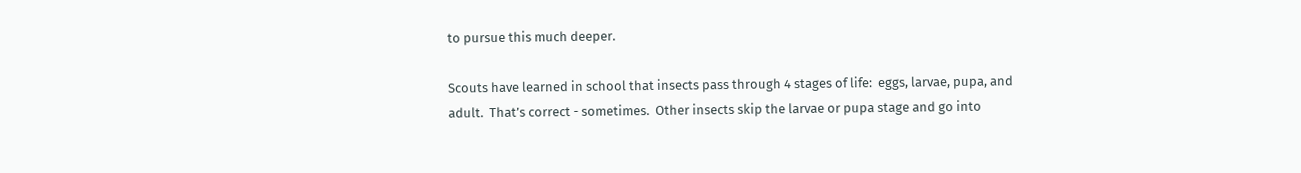to pursue this much deeper.

Scouts have learned in school that insects pass through 4 stages of life:  eggs, larvae, pupa, and adult.  That’s correct - sometimes.  Other insects skip the larvae or pupa stage and go into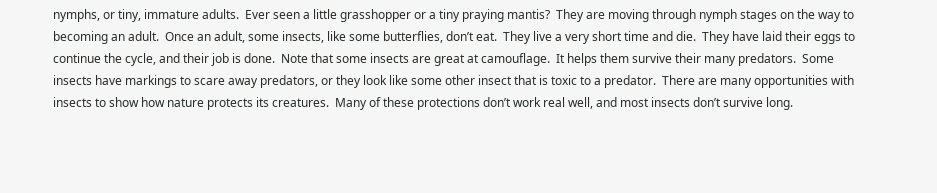nymphs, or tiny, immature adults.  Ever seen a little grasshopper or a tiny praying mantis?  They are moving through nymph stages on the way to becoming an adult.  Once an adult, some insects, like some butterflies, don’t eat.  They live a very short time and die.  They have laid their eggs to continue the cycle, and their job is done.  Note that some insects are great at camouflage.  It helps them survive their many predators.  Some insects have markings to scare away predators, or they look like some other insect that is toxic to a predator.  There are many opportunities with insects to show how nature protects its creatures.  Many of these protections don’t work real well, and most insects don’t survive long.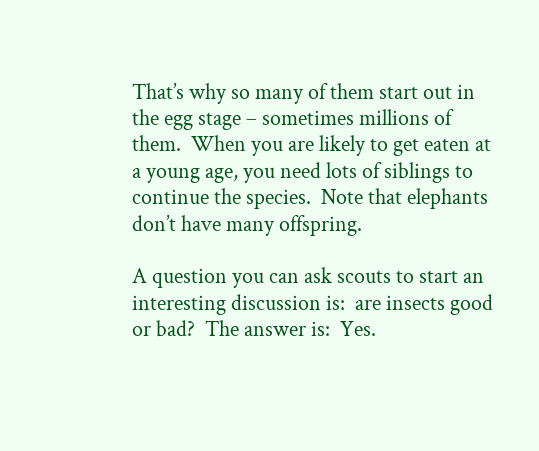That’s why so many of them start out in the egg stage – sometimes millions of them.  When you are likely to get eaten at a young age, you need lots of siblings to continue the species.  Note that elephants don’t have many offspring.

A question you can ask scouts to start an interesting discussion is:  are insects good or bad?  The answer is:  Yes.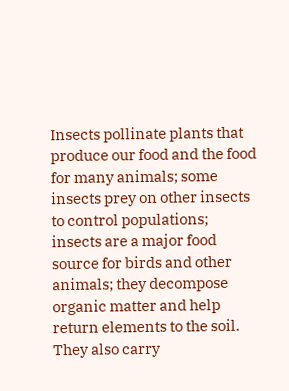Insects pollinate plants that produce our food and the food for many animals; some insects prey on other insects to control populations; insects are a major food source for birds and other animals; they decompose organic matter and help return elements to the soil.  They also carry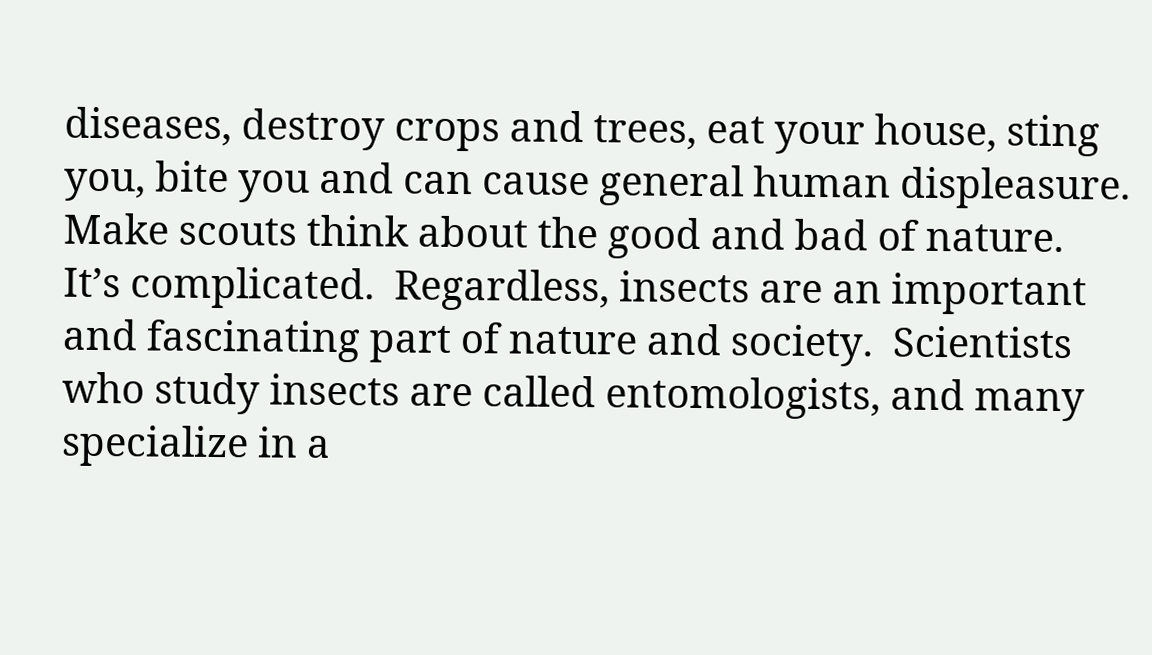diseases, destroy crops and trees, eat your house, sting you, bite you and can cause general human displeasure.  Make scouts think about the good and bad of nature.  It’s complicated.  Regardless, insects are an important and fascinating part of nature and society.  Scientists who study insects are called entomologists, and many specialize in a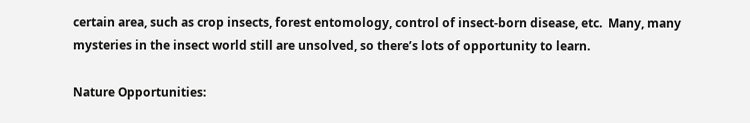certain area, such as crop insects, forest entomology, control of insect-born disease, etc.  Many, many mysteries in the insect world still are unsolved, so there’s lots of opportunity to learn.

Nature Opportunities: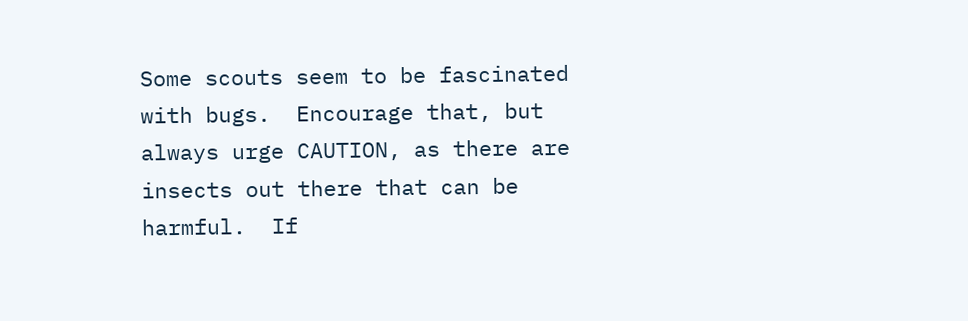Some scouts seem to be fascinated with bugs.  Encourage that, but always urge CAUTION, as there are insects out there that can be harmful.  If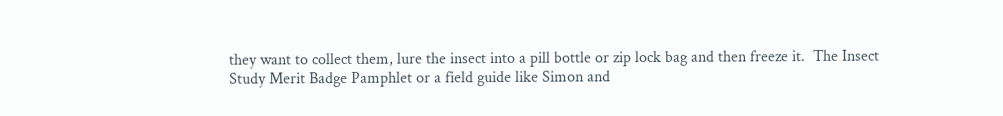they want to collect them, lure the insect into a pill bottle or zip lock bag and then freeze it.  The Insect Study Merit Badge Pamphlet or a field guide like Simon and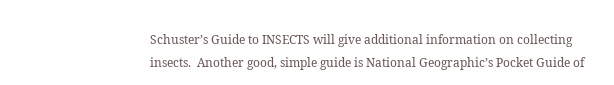Schuster’s Guide to INSECTS will give additional information on collecting insects.  Another good, simple guide is National Geographic’s Pocket Guide of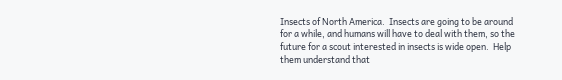Insects of North America.  Insects are going to be around for a while, and humans will have to deal with them, so the future for a scout interested in insects is wide open.  Help them understand that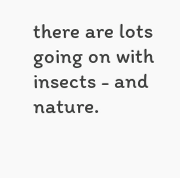there are lots going on with insects - and nature.